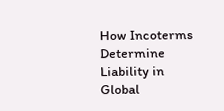How Incoterms Determine Liability in Global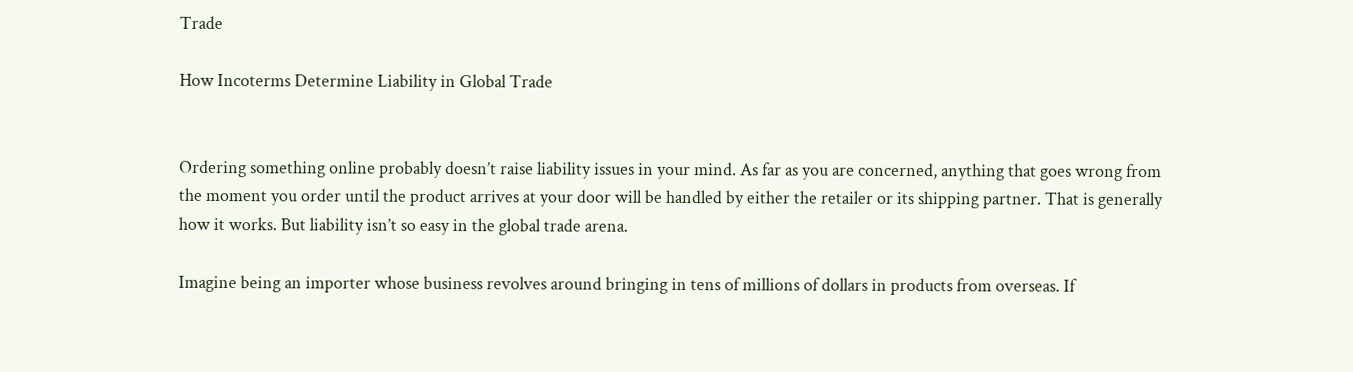Trade

How Incoterms Determine Liability in Global Trade


Ordering something online probably doesn’t raise liability issues in your mind. As far as you are concerned, anything that goes wrong from the moment you order until the product arrives at your door will be handled by either the retailer or its shipping partner. That is generally how it works. But liability isn’t so easy in the global trade arena.

Imagine being an importer whose business revolves around bringing in tens of millions of dollars in products from overseas. If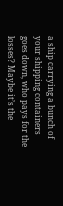a ship carrying a bunch of your shipping containers goes down, who pays for the losses? Maybe it’s the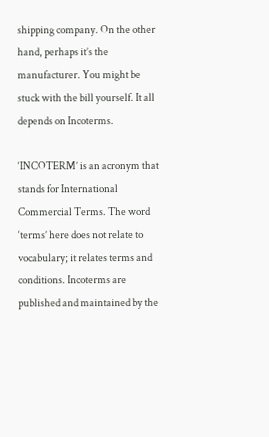shipping company. On the other hand, perhaps it’s the manufacturer. You might be stuck with the bill yourself. It all depends on Incoterms.

‘INCOTERM’ is an acronym that stands for International Commercial Terms. The word ‘terms’ here does not relate to vocabulary; it relates terms and conditions. Incoterms are published and maintained by the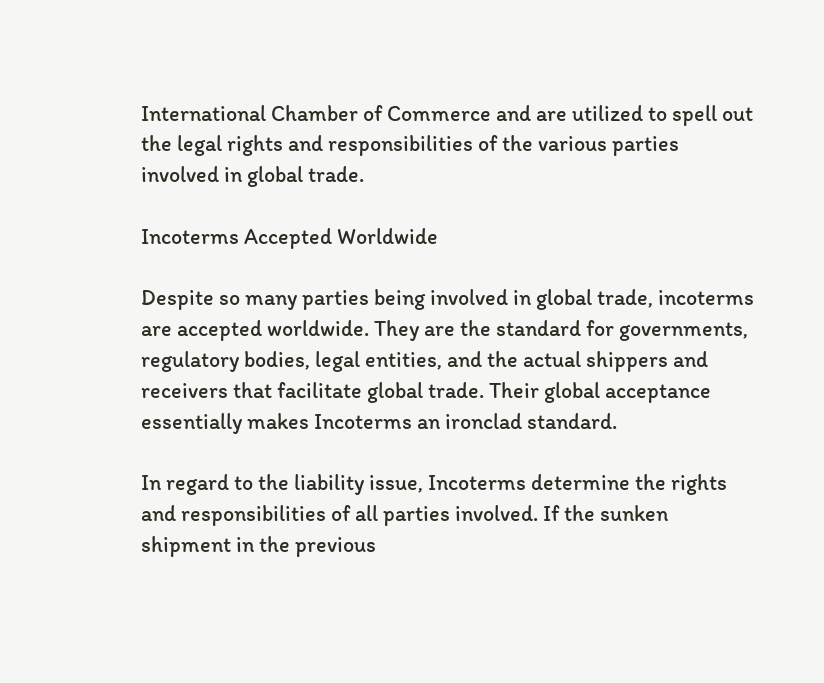International Chamber of Commerce and are utilized to spell out the legal rights and responsibilities of the various parties involved in global trade.

Incoterms Accepted Worldwide

Despite so many parties being involved in global trade, incoterms are accepted worldwide. They are the standard for governments, regulatory bodies, legal entities, and the actual shippers and receivers that facilitate global trade. Their global acceptance essentially makes Incoterms an ironclad standard.

In regard to the liability issue, Incoterms determine the rights and responsibilities of all parties involved. If the sunken shipment in the previous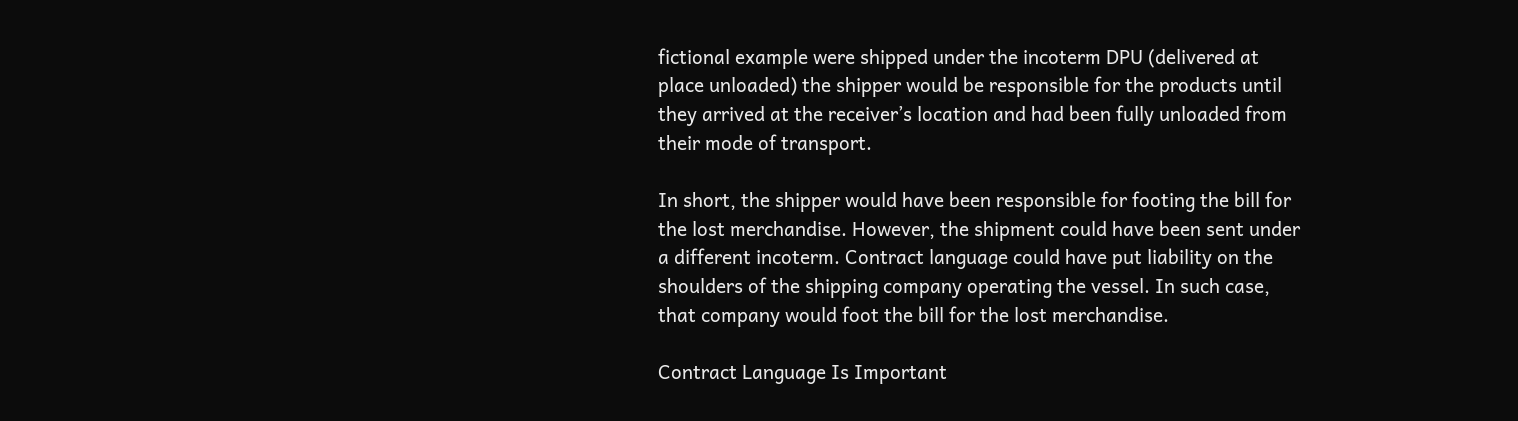fictional example were shipped under the incoterm DPU (delivered at place unloaded) the shipper would be responsible for the products until they arrived at the receiver’s location and had been fully unloaded from their mode of transport.

In short, the shipper would have been responsible for footing the bill for the lost merchandise. However, the shipment could have been sent under a different incoterm. Contract language could have put liability on the shoulders of the shipping company operating the vessel. In such case, that company would foot the bill for the lost merchandise.

Contract Language Is Important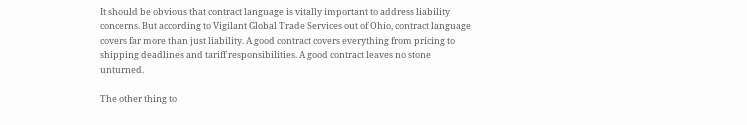It should be obvious that contract language is vitally important to address liability concerns. But according to Vigilant Global Trade Services out of Ohio, contract language covers far more than just liability. A good contract covers everything from pricing to shipping deadlines and tariff responsibilities. A good contract leaves no stone unturned.

The other thing to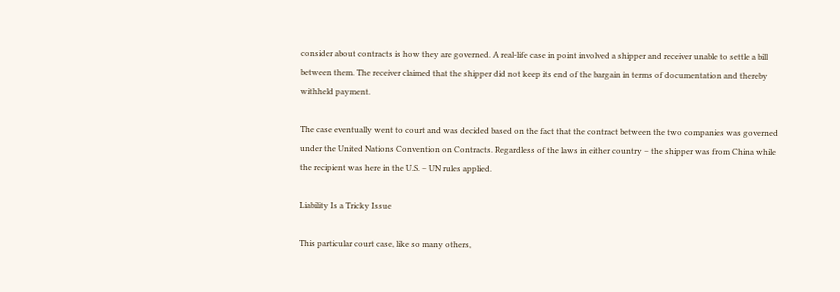consider about contracts is how they are governed. A real-life case in point involved a shipper and receiver unable to settle a bill between them. The receiver claimed that the shipper did not keep its end of the bargain in terms of documentation and thereby withheld payment.

The case eventually went to court and was decided based on the fact that the contract between the two companies was governed under the United Nations Convention on Contracts. Regardless of the laws in either country – the shipper was from China while the recipient was here in the U.S. – UN rules applied.

Liability Is a Tricky Issue

This particular court case, like so many others,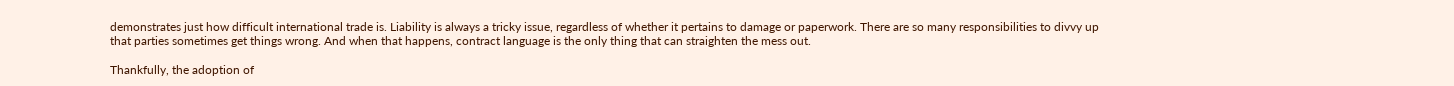demonstrates just how difficult international trade is. Liability is always a tricky issue, regardless of whether it pertains to damage or paperwork. There are so many responsibilities to divvy up that parties sometimes get things wrong. And when that happens, contract language is the only thing that can straighten the mess out.

Thankfully, the adoption of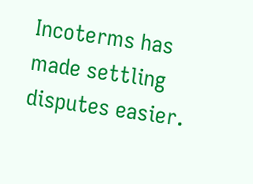Incoterms has made settling disputes easier.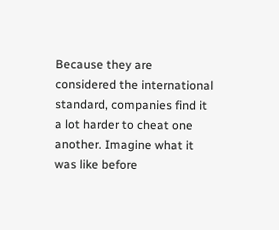Because they are considered the international standard, companies find it a lot harder to cheat one another. Imagine what it was like before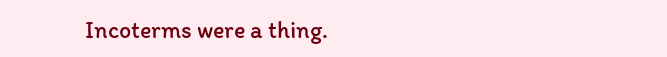Incoterms were a thing.